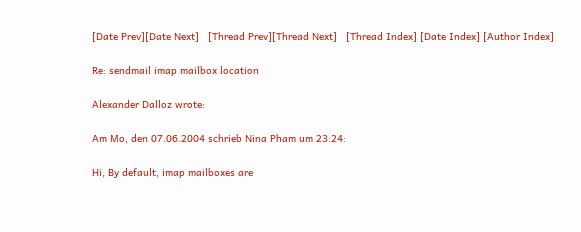[Date Prev][Date Next]   [Thread Prev][Thread Next]   [Thread Index] [Date Index] [Author Index]

Re: sendmail imap mailbox location

Alexander Dalloz wrote:

Am Mo, den 07.06.2004 schrieb Nina Pham um 23:24:

Hi, By default, imap mailboxes are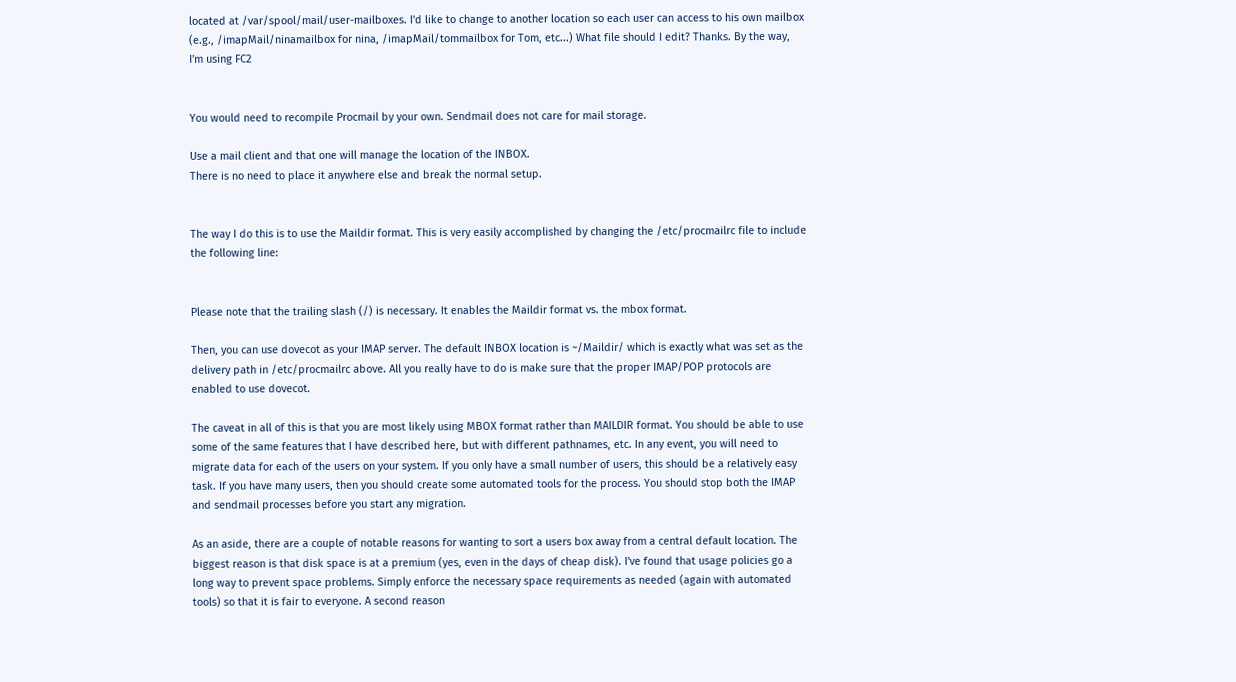located at /var/spool/mail/user-mailboxes. I'd like to change to another location so each user can access to his own mailbox (e.g., /imapMail/ninamailbox for nina, /imapMail/tommailbox for Tom, etc...) What file should I edit? Thanks. By the way, I'm using FC2


You would need to recompile Procmail by your own. Sendmail does not care for mail storage.

Use a mail client and that one will manage the location of the INBOX.
There is no need to place it anywhere else and break the normal setup.


The way I do this is to use the Maildir format. This is very easily accomplished by changing the /etc/procmailrc file to include the following line:


Please note that the trailing slash (/) is necessary. It enables the Maildir format vs. the mbox format.

Then, you can use dovecot as your IMAP server. The default INBOX location is ~/Maildir/ which is exactly what was set as the delivery path in /etc/procmailrc above. All you really have to do is make sure that the proper IMAP/POP protocols are enabled to use dovecot.

The caveat in all of this is that you are most likely using MBOX format rather than MAILDIR format. You should be able to use some of the same features that I have described here, but with different pathnames, etc. In any event, you will need to migrate data for each of the users on your system. If you only have a small number of users, this should be a relatively easy task. If you have many users, then you should create some automated tools for the process. You should stop both the IMAP and sendmail processes before you start any migration.

As an aside, there are a couple of notable reasons for wanting to sort a users box away from a central default location. The biggest reason is that disk space is at a premium (yes, even in the days of cheap disk). I've found that usage policies go a long way to prevent space problems. Simply enforce the necessary space requirements as needed (again with automated tools) so that it is fair to everyone. A second reason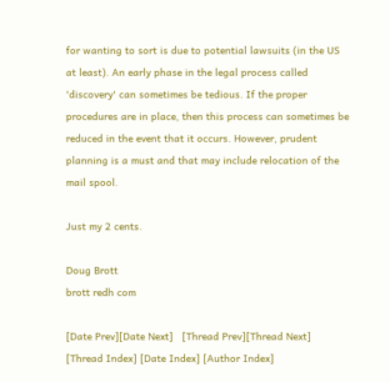for wanting to sort is due to potential lawsuits (in the US at least). An early phase in the legal process called 'discovery' can sometimes be tedious. If the proper procedures are in place, then this process can sometimes be reduced in the event that it occurs. However, prudent planning is a must and that may include relocation of the mail spool.

Just my 2 cents.

Doug Brott
brott redh com

[Date Prev][Date Next]   [Thread Prev][Thread Next]   [Thread Index] [Date Index] [Author Index]